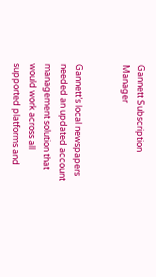Gannett Subscription Manager


Gannett’s local newspapers needed an updated account management solution that would work across all supported platforms and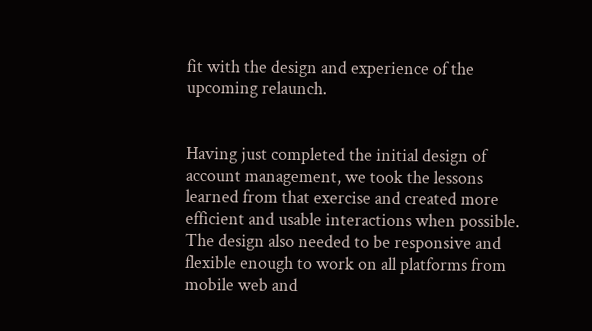fit with the design and experience of the upcoming relaunch.


Having just completed the initial design of account management, we took the lessons learned from that exercise and created more efficient and usable interactions when possible. The design also needed to be responsive and flexible enough to work on all platforms from mobile web and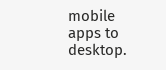mobile apps to desktop.